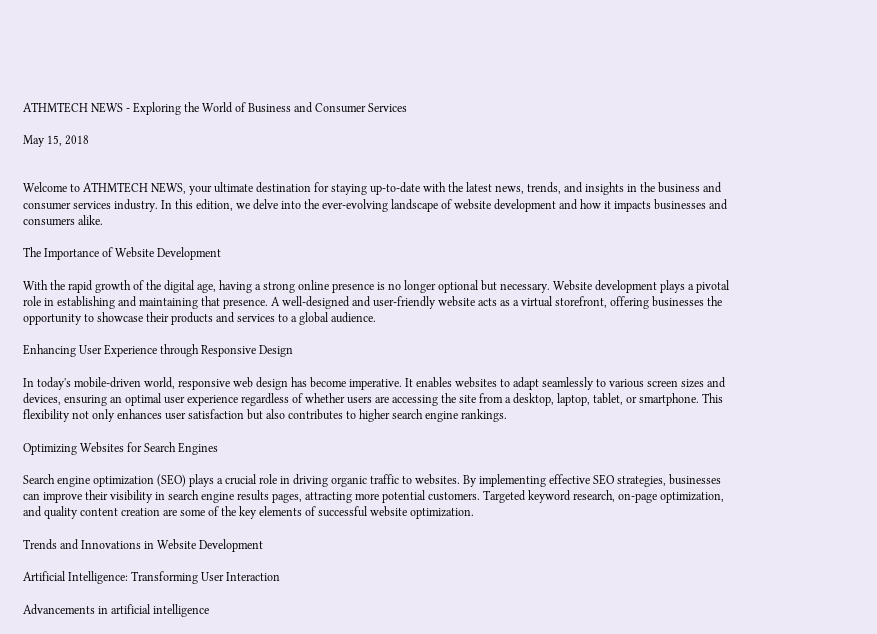ATHMTECH NEWS - Exploring the World of Business and Consumer Services

May 15, 2018


Welcome to ATHMTECH NEWS, your ultimate destination for staying up-to-date with the latest news, trends, and insights in the business and consumer services industry. In this edition, we delve into the ever-evolving landscape of website development and how it impacts businesses and consumers alike.

The Importance of Website Development

With the rapid growth of the digital age, having a strong online presence is no longer optional but necessary. Website development plays a pivotal role in establishing and maintaining that presence. A well-designed and user-friendly website acts as a virtual storefront, offering businesses the opportunity to showcase their products and services to a global audience.

Enhancing User Experience through Responsive Design

In today's mobile-driven world, responsive web design has become imperative. It enables websites to adapt seamlessly to various screen sizes and devices, ensuring an optimal user experience regardless of whether users are accessing the site from a desktop, laptop, tablet, or smartphone. This flexibility not only enhances user satisfaction but also contributes to higher search engine rankings.

Optimizing Websites for Search Engines

Search engine optimization (SEO) plays a crucial role in driving organic traffic to websites. By implementing effective SEO strategies, businesses can improve their visibility in search engine results pages, attracting more potential customers. Targeted keyword research, on-page optimization, and quality content creation are some of the key elements of successful website optimization.

Trends and Innovations in Website Development

Artificial Intelligence: Transforming User Interaction

Advancements in artificial intelligence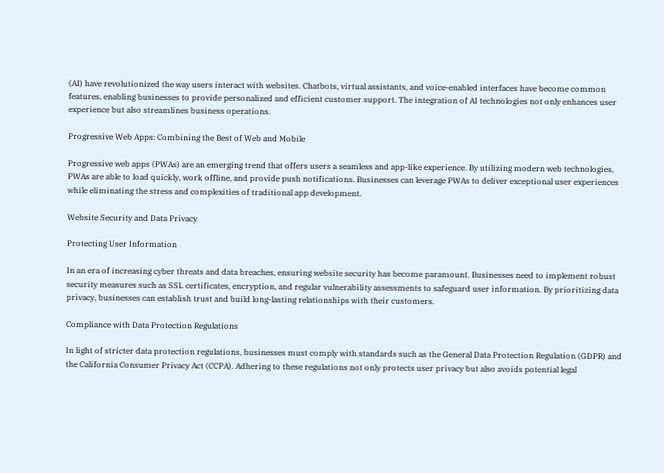(AI) have revolutionized the way users interact with websites. Chatbots, virtual assistants, and voice-enabled interfaces have become common features, enabling businesses to provide personalized and efficient customer support. The integration of AI technologies not only enhances user experience but also streamlines business operations.

Progressive Web Apps: Combining the Best of Web and Mobile

Progressive web apps (PWAs) are an emerging trend that offers users a seamless and app-like experience. By utilizing modern web technologies, PWAs are able to load quickly, work offline, and provide push notifications. Businesses can leverage PWAs to deliver exceptional user experiences while eliminating the stress and complexities of traditional app development.

Website Security and Data Privacy

Protecting User Information

In an era of increasing cyber threats and data breaches, ensuring website security has become paramount. Businesses need to implement robust security measures such as SSL certificates, encryption, and regular vulnerability assessments to safeguard user information. By prioritizing data privacy, businesses can establish trust and build long-lasting relationships with their customers.

Compliance with Data Protection Regulations

In light of stricter data protection regulations, businesses must comply with standards such as the General Data Protection Regulation (GDPR) and the California Consumer Privacy Act (CCPA). Adhering to these regulations not only protects user privacy but also avoids potential legal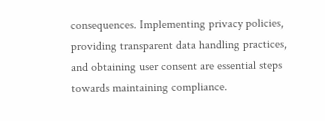consequences. Implementing privacy policies, providing transparent data handling practices, and obtaining user consent are essential steps towards maintaining compliance.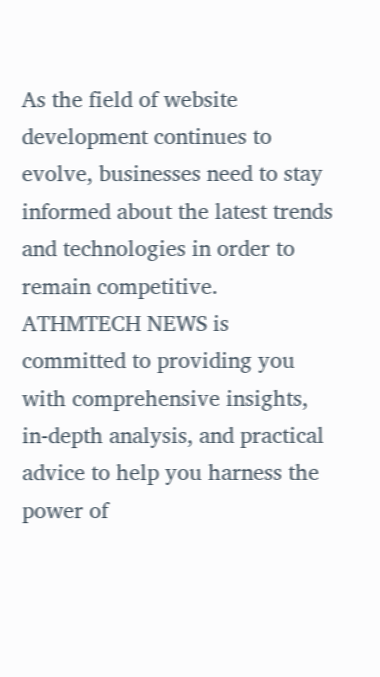As the field of website development continues to evolve, businesses need to stay informed about the latest trends and technologies in order to remain competitive. ATHMTECH NEWS is committed to providing you with comprehensive insights, in-depth analysis, and practical advice to help you harness the power of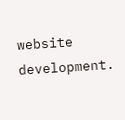website development.